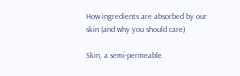How ingredients are absorbed by our skin (and why you should care)

Skin, a semi-permeable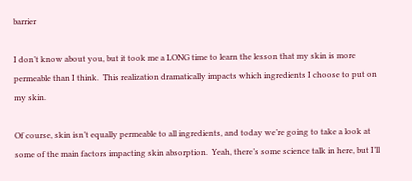barrier

I don’t know about you, but it took me a LONG time to learn the lesson that my skin is more permeable than I think.  This realization dramatically impacts which ingredients I choose to put on my skin.

Of course, skin isn’t equally permeable to all ingredients, and today we’re going to take a look at some of the main factors impacting skin absorption.  Yeah, there’s some science talk in here, but I’ll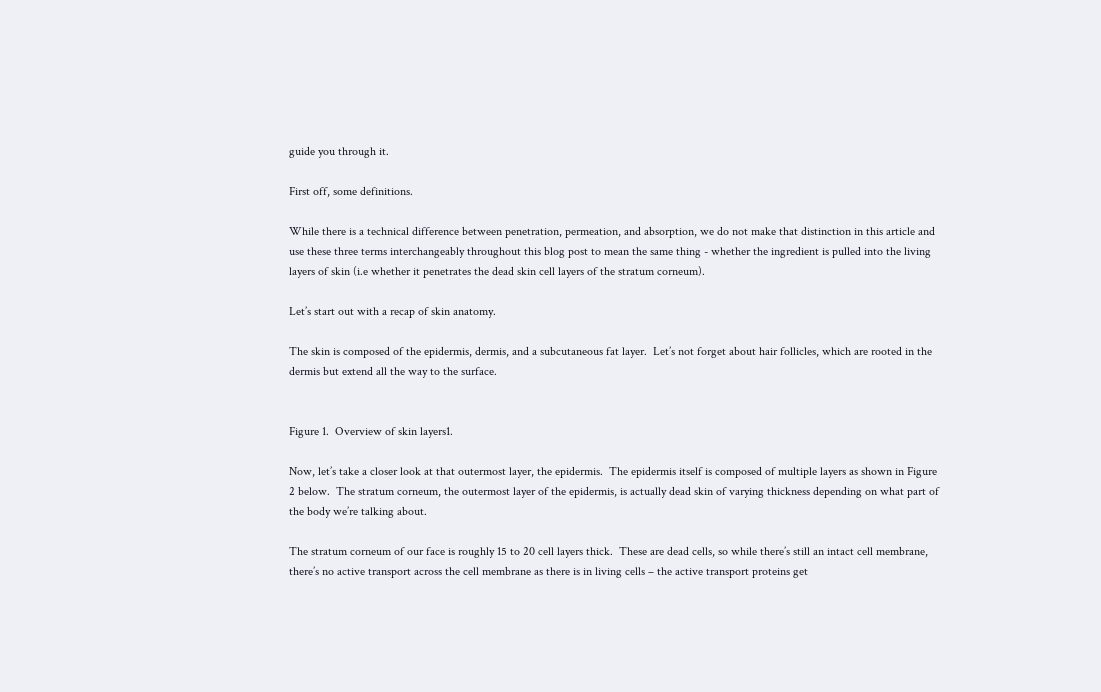guide you through it.

First off, some definitions.

While there is a technical difference between penetration, permeation, and absorption, we do not make that distinction in this article and use these three terms interchangeably throughout this blog post to mean the same thing - whether the ingredient is pulled into the living layers of skin (i.e whether it penetrates the dead skin cell layers of the stratum corneum).

Let’s start out with a recap of skin anatomy.

The skin is composed of the epidermis, dermis, and a subcutaneous fat layer.  Let’s not forget about hair follicles, which are rooted in the dermis but extend all the way to the surface.


Figure 1.  Overview of skin layers1.

Now, let’s take a closer look at that outermost layer, the epidermis.  The epidermis itself is composed of multiple layers as shown in Figure 2 below.  The stratum corneum, the outermost layer of the epidermis, is actually dead skin of varying thickness depending on what part of the body we’re talking about.

The stratum corneum of our face is roughly 15 to 20 cell layers thick.  These are dead cells, so while there’s still an intact cell membrane, there’s no active transport across the cell membrane as there is in living cells – the active transport proteins get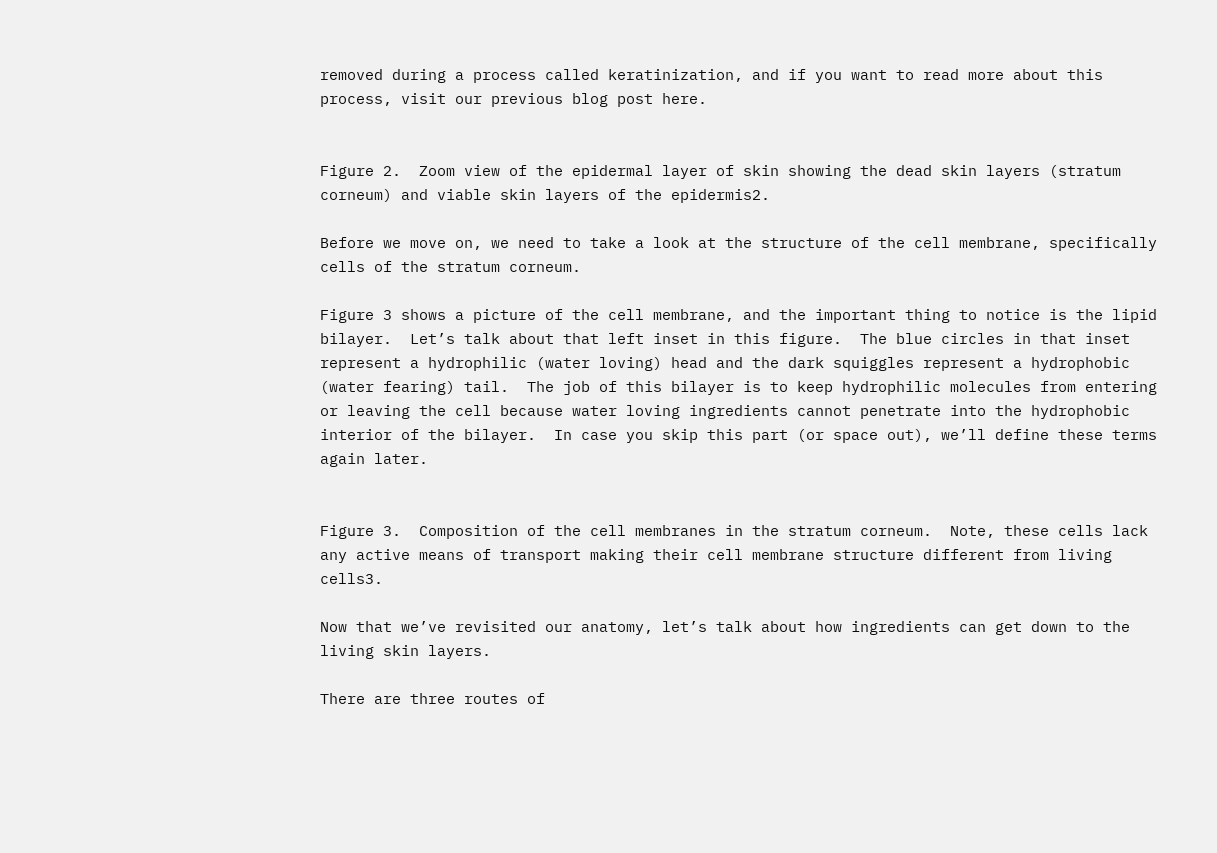removed during a process called keratinization, and if you want to read more about this process, visit our previous blog post here.


Figure 2.  Zoom view of the epidermal layer of skin showing the dead skin layers (stratum corneum) and viable skin layers of the epidermis2.

Before we move on, we need to take a look at the structure of the cell membrane, specifically cells of the stratum corneum.

Figure 3 shows a picture of the cell membrane, and the important thing to notice is the lipid bilayer.  Let’s talk about that left inset in this figure.  The blue circles in that inset represent a hydrophilic (water loving) head and the dark squiggles represent a hydrophobic (water fearing) tail.  The job of this bilayer is to keep hydrophilic molecules from entering or leaving the cell because water loving ingredients cannot penetrate into the hydrophobic interior of the bilayer.  In case you skip this part (or space out), we’ll define these terms again later.


Figure 3.  Composition of the cell membranes in the stratum corneum.  Note, these cells lack any active means of transport making their cell membrane structure different from living cells3.

Now that we’ve revisited our anatomy, let’s talk about how ingredients can get down to the living skin layers.

There are three routes of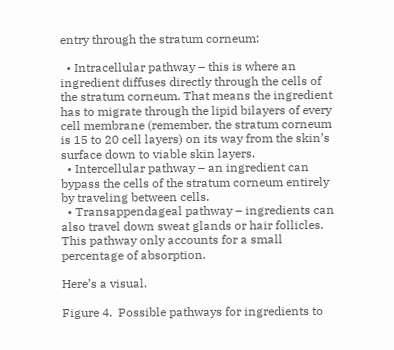entry through the stratum corneum:

  • Intracellular pathway – this is where an ingredient diffuses directly through the cells of the stratum corneum. That means the ingredient has to migrate through the lipid bilayers of every cell membrane (remember, the stratum corneum is 15 to 20 cell layers) on its way from the skin’s surface down to viable skin layers.
  • Intercellular pathway – an ingredient can bypass the cells of the stratum corneum entirely by traveling between cells.
  • Transappendageal pathway – ingredients can also travel down sweat glands or hair follicles. This pathway only accounts for a small percentage of absorption.

Here’s a visual.

Figure 4.  Possible pathways for ingredients to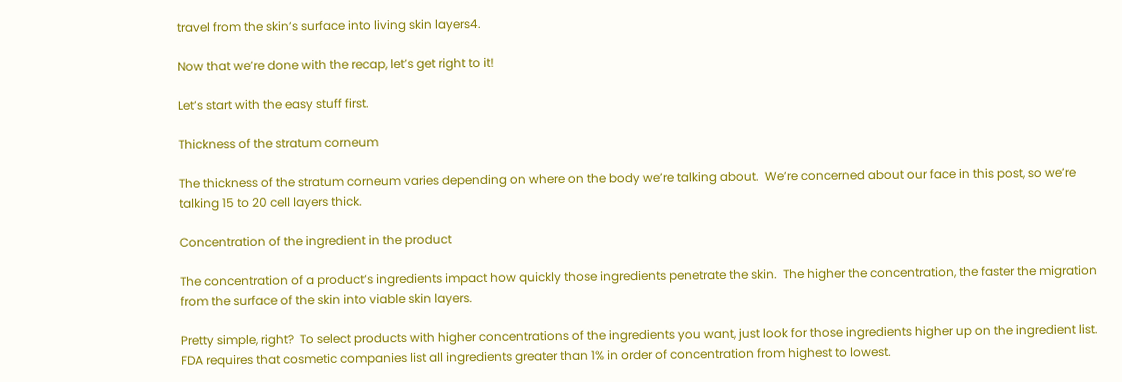travel from the skin’s surface into living skin layers4.

Now that we’re done with the recap, let’s get right to it!

Let’s start with the easy stuff first.

Thickness of the stratum corneum

The thickness of the stratum corneum varies depending on where on the body we’re talking about.  We’re concerned about our face in this post, so we’re talking 15 to 20 cell layers thick.

Concentration of the ingredient in the product

The concentration of a product’s ingredients impact how quickly those ingredients penetrate the skin.  The higher the concentration, the faster the migration from the surface of the skin into viable skin layers.

Pretty simple, right?  To select products with higher concentrations of the ingredients you want, just look for those ingredients higher up on the ingredient list.  FDA requires that cosmetic companies list all ingredients greater than 1% in order of concentration from highest to lowest.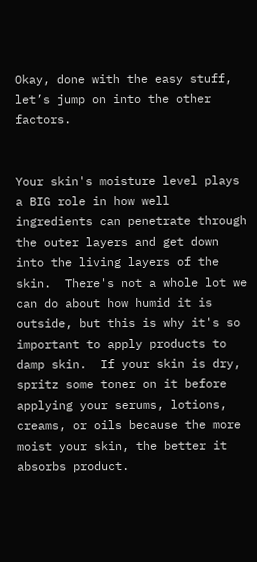Okay, done with the easy stuff, let’s jump on into the other factors.


Your skin's moisture level plays a BIG role in how well ingredients can penetrate through the outer layers and get down into the living layers of the skin.  There's not a whole lot we can do about how humid it is outside, but this is why it's so important to apply products to damp skin.  If your skin is dry, spritz some toner on it before applying your serums, lotions, creams, or oils because the more moist your skin, the better it absorbs product.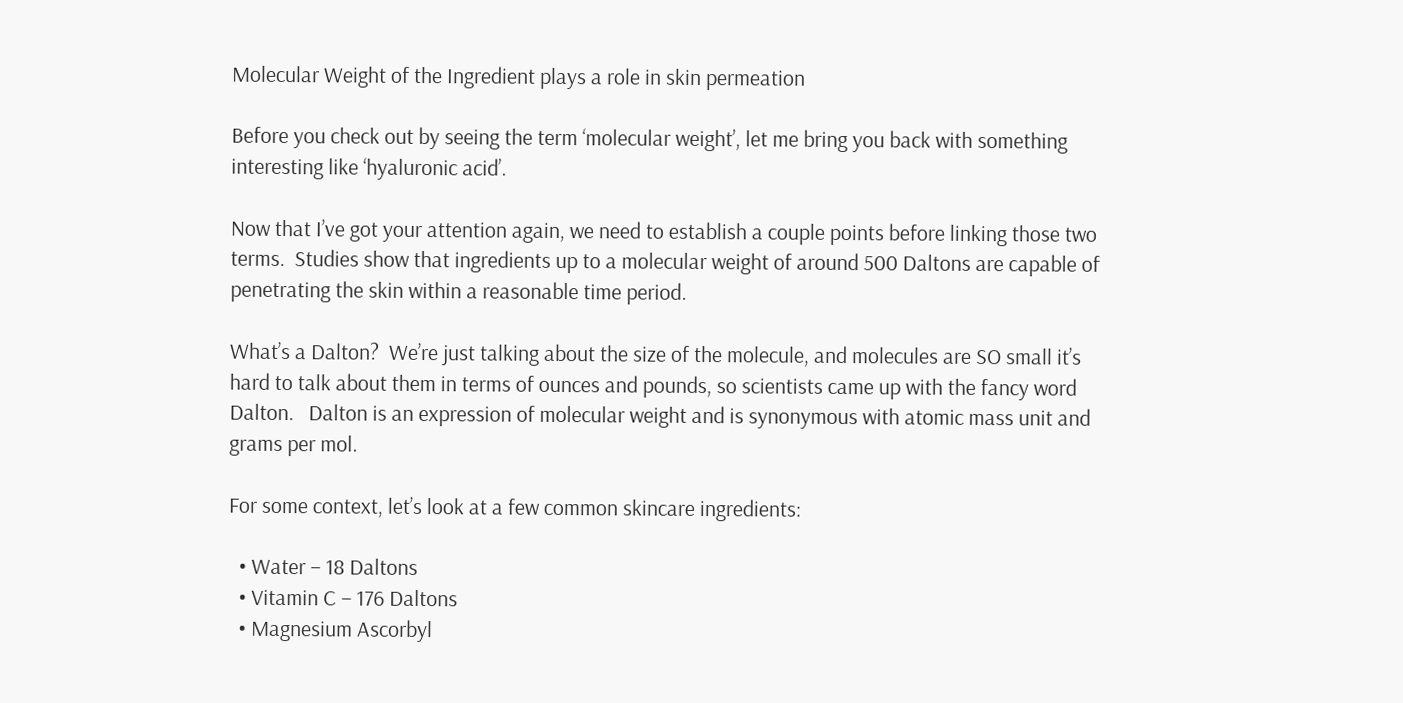Molecular Weight of the Ingredient plays a role in skin permeation

Before you check out by seeing the term ‘molecular weight’, let me bring you back with something interesting like ‘hyaluronic acid’.

Now that I’ve got your attention again, we need to establish a couple points before linking those two terms.  Studies show that ingredients up to a molecular weight of around 500 Daltons are capable of penetrating the skin within a reasonable time period.

What’s a Dalton?  We’re just talking about the size of the molecule, and molecules are SO small it’s hard to talk about them in terms of ounces and pounds, so scientists came up with the fancy word Dalton.   Dalton is an expression of molecular weight and is synonymous with atomic mass unit and grams per mol.

For some context, let’s look at a few common skincare ingredients:

  • Water – 18 Daltons
  • Vitamin C – 176 Daltons
  • Magnesium Ascorbyl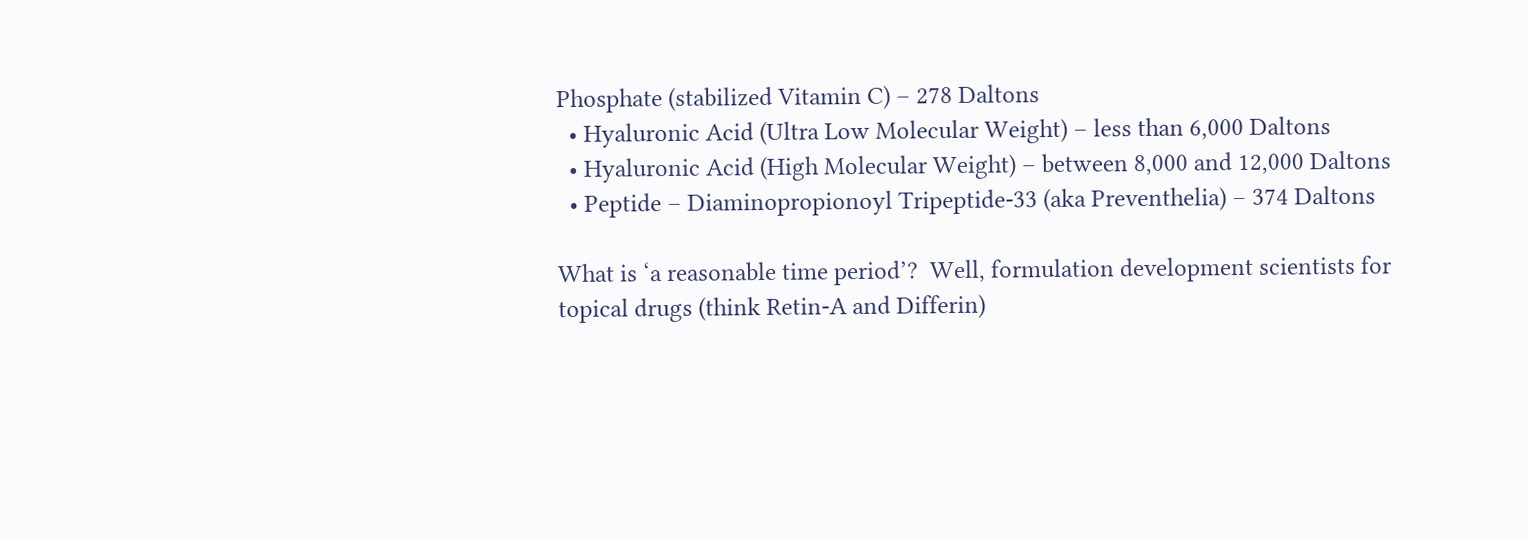Phosphate (stabilized Vitamin C) – 278 Daltons
  • Hyaluronic Acid (Ultra Low Molecular Weight) – less than 6,000 Daltons
  • Hyaluronic Acid (High Molecular Weight) – between 8,000 and 12,000 Daltons
  • Peptide – Diaminopropionoyl Tripeptide-33 (aka Preventhelia) – 374 Daltons

What is ‘a reasonable time period’?  Well, formulation development scientists for topical drugs (think Retin-A and Differin)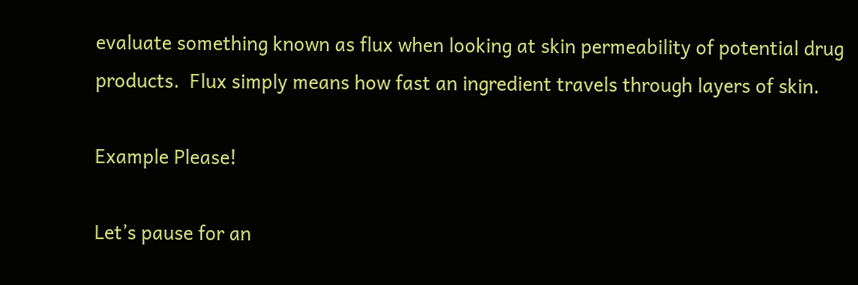evaluate something known as flux when looking at skin permeability of potential drug products.  Flux simply means how fast an ingredient travels through layers of skin.

Example Please!

Let’s pause for an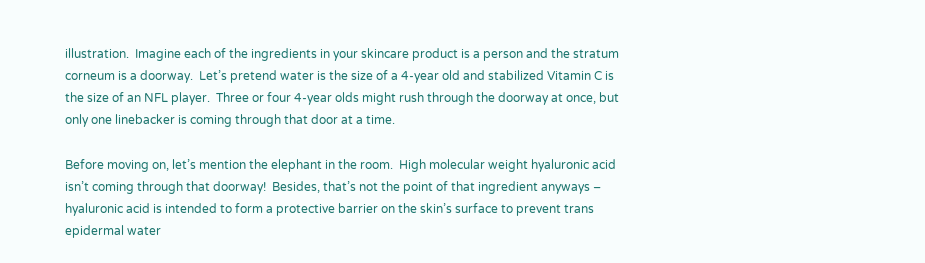illustration.  Imagine each of the ingredients in your skincare product is a person and the stratum corneum is a doorway.  Let’s pretend water is the size of a 4-year old and stabilized Vitamin C is the size of an NFL player.  Three or four 4-year olds might rush through the doorway at once, but only one linebacker is coming through that door at a time.

Before moving on, let’s mention the elephant in the room.  High molecular weight hyaluronic acid isn’t coming through that doorway!  Besides, that’s not the point of that ingredient anyways – hyaluronic acid is intended to form a protective barrier on the skin’s surface to prevent trans epidermal water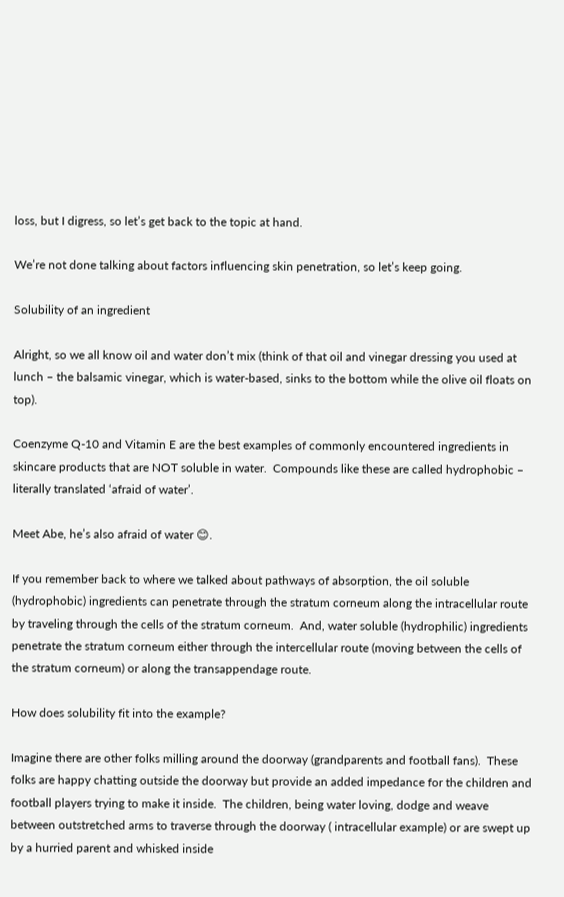loss, but I digress, so let’s get back to the topic at hand.

We’re not done talking about factors influencing skin penetration, so let’s keep going.

Solubility of an ingredient

Alright, so we all know oil and water don’t mix (think of that oil and vinegar dressing you used at lunch – the balsamic vinegar, which is water-based, sinks to the bottom while the olive oil floats on top).

Coenzyme Q-10 and Vitamin E are the best examples of commonly encountered ingredients in skincare products that are NOT soluble in water.  Compounds like these are called hydrophobic – literally translated ‘afraid of water’.

Meet Abe, he’s also afraid of water 😊.

If you remember back to where we talked about pathways of absorption, the oil soluble (hydrophobic) ingredients can penetrate through the stratum corneum along the intracellular route by traveling through the cells of the stratum corneum.  And, water soluble (hydrophilic) ingredients penetrate the stratum corneum either through the intercellular route (moving between the cells of the stratum corneum) or along the transappendage route.

How does solubility fit into the example?

Imagine there are other folks milling around the doorway (grandparents and football fans).  These folks are happy chatting outside the doorway but provide an added impedance for the children and football players trying to make it inside.  The children, being water loving, dodge and weave between outstretched arms to traverse through the doorway ( intracellular example) or are swept up by a hurried parent and whisked inside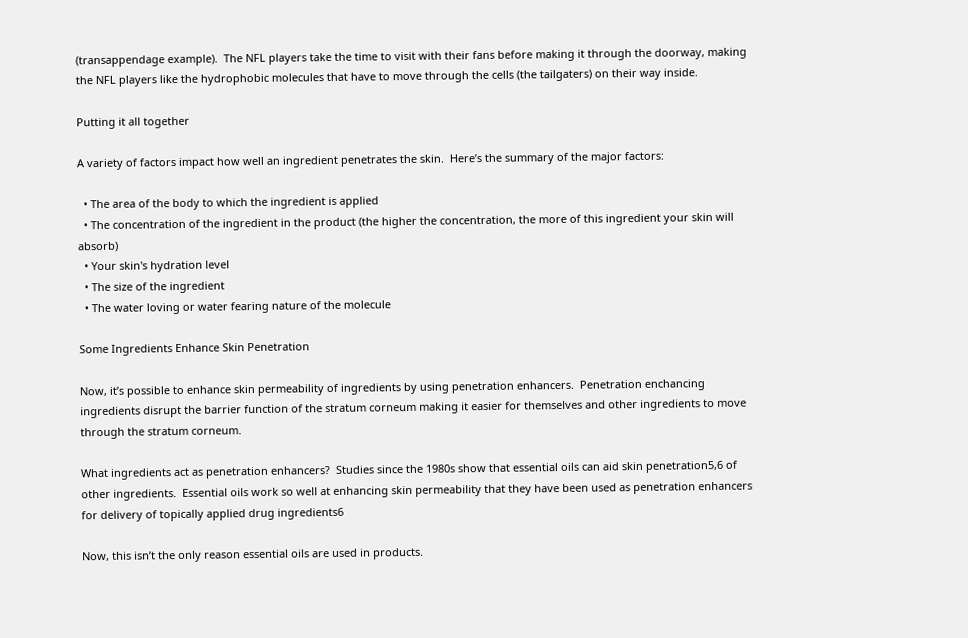(transappendage example).  The NFL players take the time to visit with their fans before making it through the doorway, making the NFL players like the hydrophobic molecules that have to move through the cells (the tailgaters) on their way inside.

Putting it all together

A variety of factors impact how well an ingredient penetrates the skin.  Here’s the summary of the major factors:

  • The area of the body to which the ingredient is applied
  • The concentration of the ingredient in the product (the higher the concentration, the more of this ingredient your skin will absorb)
  • Your skin's hydration level
  • The size of the ingredient
  • The water loving or water fearing nature of the molecule

Some Ingredients Enhance Skin Penetration

Now, it’s possible to enhance skin permeability of ingredients by using penetration enhancers.  Penetration enchancing ingredients disrupt the barrier function of the stratum corneum making it easier for themselves and other ingredients to move through the stratum corneum.

What ingredients act as penetration enhancers?  Studies since the 1980s show that essential oils can aid skin penetration5,6 of other ingredients.  Essential oils work so well at enhancing skin permeability that they have been used as penetration enhancers for delivery of topically applied drug ingredients6

Now, this isn’t the only reason essential oils are used in products.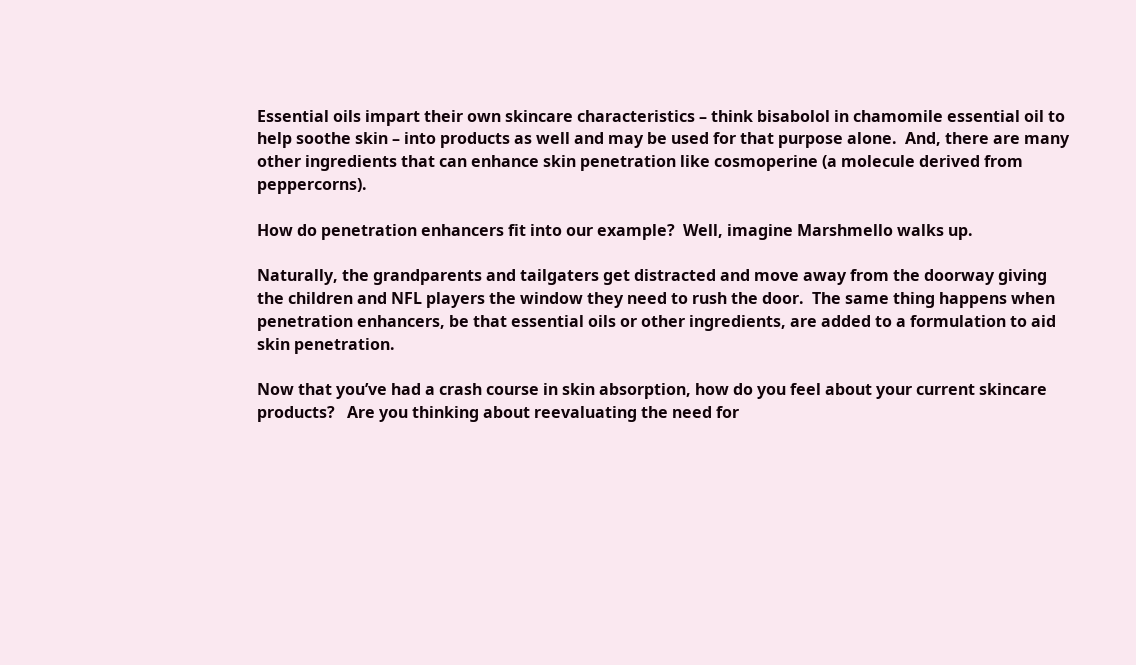Essential oils impart their own skincare characteristics – think bisabolol in chamomile essential oil to help soothe skin – into products as well and may be used for that purpose alone.  And, there are many other ingredients that can enhance skin penetration like cosmoperine (a molecule derived from peppercorns).

How do penetration enhancers fit into our example?  Well, imagine Marshmello walks up.

Naturally, the grandparents and tailgaters get distracted and move away from the doorway giving the children and NFL players the window they need to rush the door.  The same thing happens when penetration enhancers, be that essential oils or other ingredients, are added to a formulation to aid skin penetration.

Now that you’ve had a crash course in skin absorption, how do you feel about your current skincare products?   Are you thinking about reevaluating the need for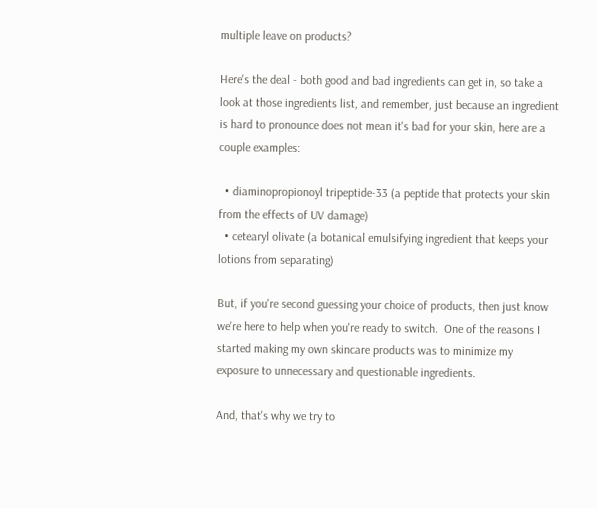multiple leave on products?

Here's the deal - both good and bad ingredients can get in, so take a look at those ingredients list, and remember, just because an ingredient is hard to pronounce does not mean it's bad for your skin, here are a couple examples:

  • diaminopropionoyl tripeptide-33 (a peptide that protects your skin from the effects of UV damage)
  • cetearyl olivate (a botanical emulsifying ingredient that keeps your lotions from separating)

But, if you're second guessing your choice of products, then just know we're here to help when you're ready to switch.  One of the reasons I started making my own skincare products was to minimize my exposure to unnecessary and questionable ingredients.

And, that's why we try to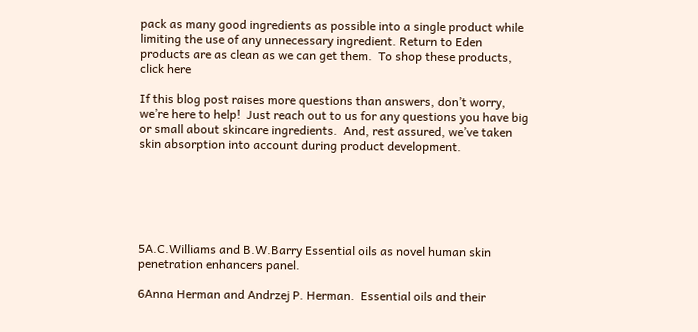pack as many good ingredients as possible into a single product while limiting the use of any unnecessary ingredient. Return to Eden products are as clean as we can get them.  To shop these products, click here

If this blog post raises more questions than answers, don’t worry, we’re here to help!  Just reach out to us for any questions you have big or small about skincare ingredients.  And, rest assured, we’ve taken skin absorption into account during product development.






5A.C.Williams and B.W.Barry Essential oils as novel human skin penetration enhancers panel.

6Anna Herman and Andrzej P. Herman.  Essential oils and their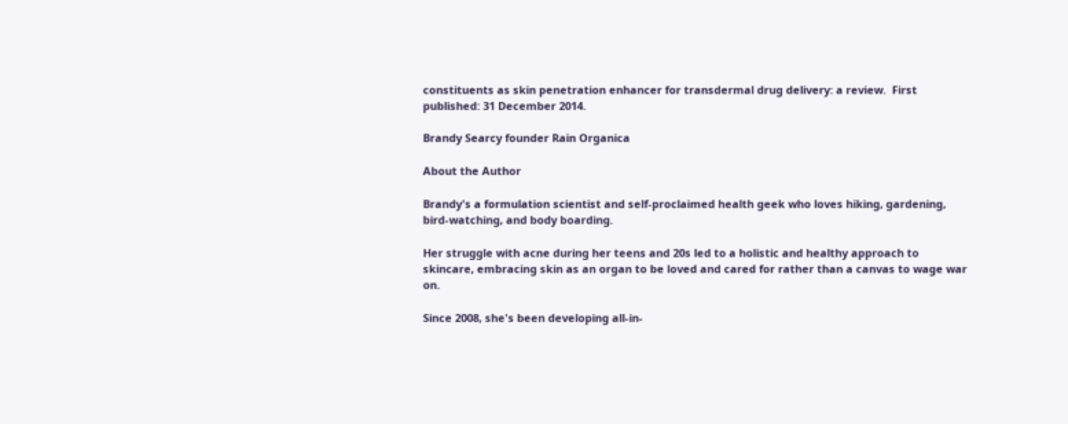constituents as skin penetration enhancer for transdermal drug delivery: a review.  First published: 31 December 2014.

Brandy Searcy founder Rain Organica

About the Author

Brandy's a formulation scientist and self-proclaimed health geek who loves hiking, gardening, bird-watching, and body boarding.

Her struggle with acne during her teens and 20s led to a holistic and healthy approach to skincare, embracing skin as an organ to be loved and cared for rather than a canvas to wage war on.

Since 2008, she's been developing all-in-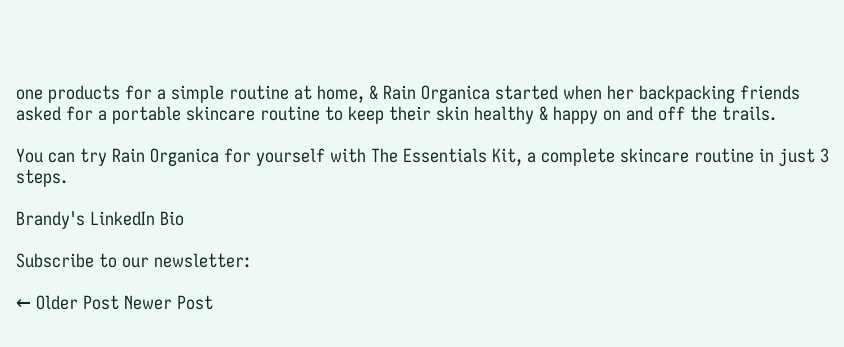one products for a simple routine at home, & Rain Organica started when her backpacking friends asked for a portable skincare routine to keep their skin healthy & happy on and off the trails.

You can try Rain Organica for yourself with The Essentials Kit, a complete skincare routine in just 3 steps.

Brandy's LinkedIn Bio

Subscribe to our newsletter:

← Older Post Newer Post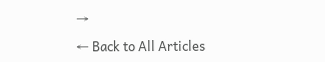→

← Back to All Articles